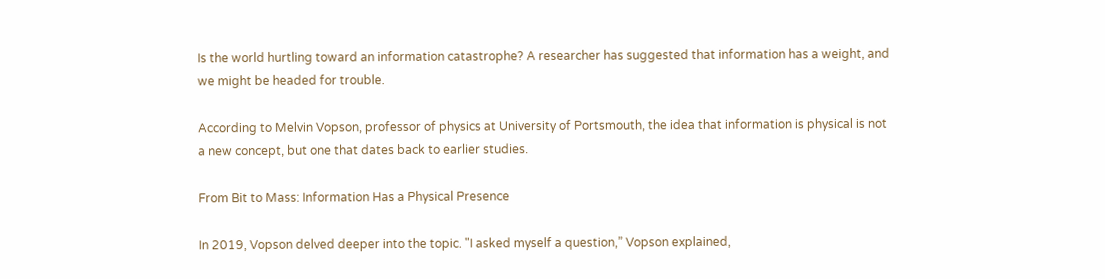Is the world hurtling toward an information catastrophe? A researcher has suggested that information has a weight, and we might be headed for trouble.

According to Melvin Vopson, professor of physics at University of Portsmouth, the idea that information is physical is not a new concept, but one that dates back to earlier studies.

From Bit to Mass: Information Has a Physical Presence

In 2019, Vopson delved deeper into the topic. "I asked myself a question,” Vopson explained,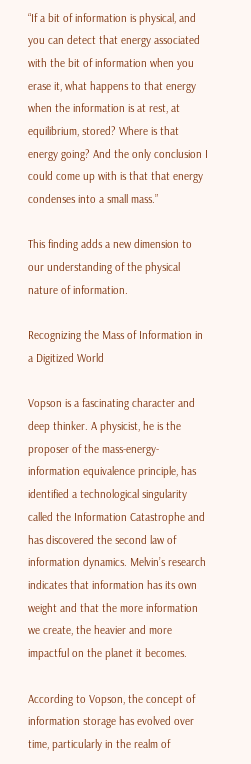“If a bit of information is physical, and you can detect that energy associated with the bit of information when you erase it, what happens to that energy when the information is at rest, at equilibrium, stored? Where is that energy going? And the only conclusion I could come up with is that that energy condenses into a small mass.”

This finding adds a new dimension to our understanding of the physical nature of information.

Recognizing the Mass of Information in a Digitized World

Vopson is a fascinating character and deep thinker. A physicist, he is the proposer of the mass-energy-information equivalence principle, has identified a technological singularity called the Information Catastrophe and has discovered the second law of information dynamics. Melvin’s research indicates that information has its own weight and that the more information we create, the heavier and more impactful on the planet it becomes.

According to Vopson, the concept of information storage has evolved over time, particularly in the realm of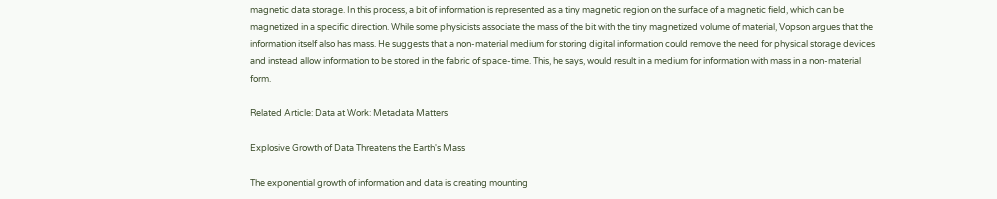magnetic data storage. In this process, a bit of information is represented as a tiny magnetic region on the surface of a magnetic field, which can be magnetized in a specific direction. While some physicists associate the mass of the bit with the tiny magnetized volume of material, Vopson argues that the information itself also has mass. He suggests that a non-material medium for storing digital information could remove the need for physical storage devices and instead allow information to be stored in the fabric of space-time. This, he says, would result in a medium for information with mass in a non-material form.

Related Article: Data at Work: Metadata Matters

Explosive Growth of Data Threatens the Earth's Mass

The exponential growth of information and data is creating mounting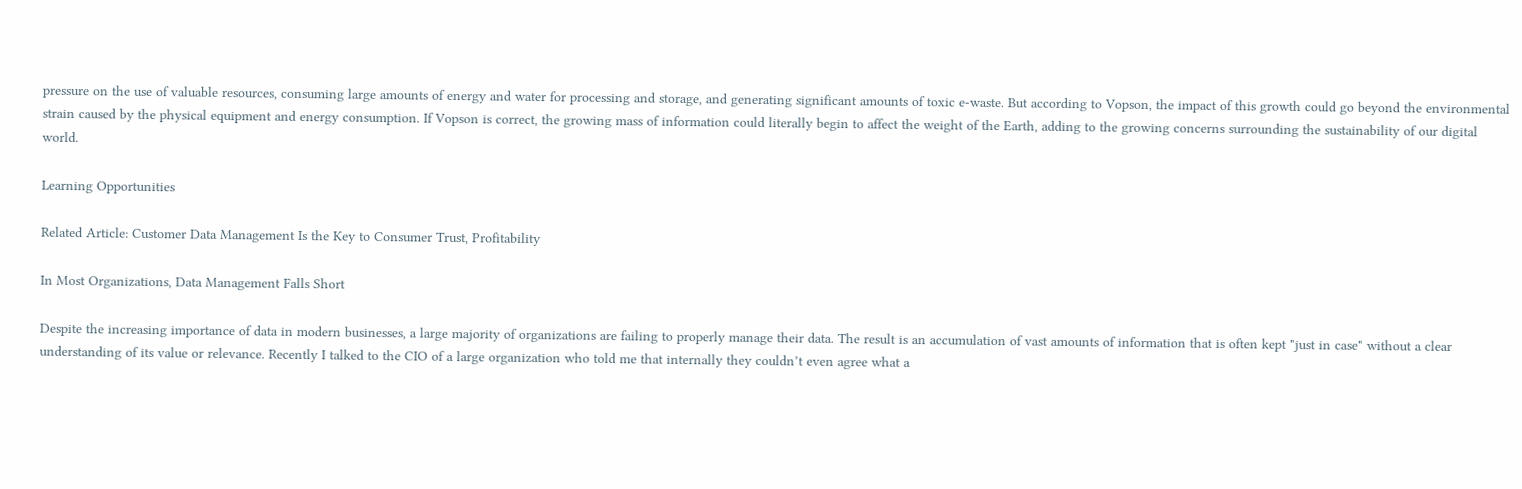pressure on the use of valuable resources, consuming large amounts of energy and water for processing and storage, and generating significant amounts of toxic e-waste. But according to Vopson, the impact of this growth could go beyond the environmental strain caused by the physical equipment and energy consumption. If Vopson is correct, the growing mass of information could literally begin to affect the weight of the Earth, adding to the growing concerns surrounding the sustainability of our digital world.

Learning Opportunities

Related Article: Customer Data Management Is the Key to Consumer Trust, Profitability

In Most Organizations, Data Management Falls Short

Despite the increasing importance of data in modern businesses, a large majority of organizations are failing to properly manage their data. The result is an accumulation of vast amounts of information that is often kept "just in case" without a clear understanding of its value or relevance. Recently I talked to the CIO of a large organization who told me that internally they couldn’t even agree what a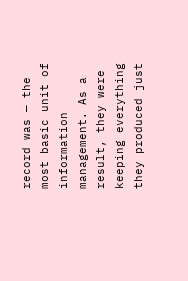record was — the most basic unit of information management. As a result, they were keeping everything they produced just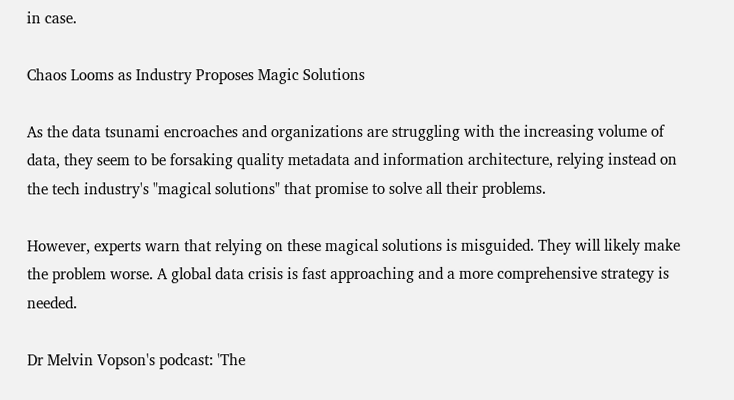in case.

Chaos Looms as Industry Proposes Magic Solutions

As the data tsunami encroaches and organizations are struggling with the increasing volume of data, they seem to be forsaking quality metadata and information architecture, relying instead on the tech industry's "magical solutions" that promise to solve all their problems.

However, experts warn that relying on these magical solutions is misguided. They will likely make the problem worse. A global data crisis is fast approaching and a more comprehensive strategy is needed.

Dr Melvin Vopson's podcast: 'The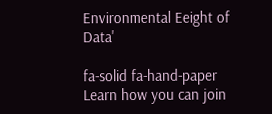Environmental Eeight of Data'

fa-solid fa-hand-paper Learn how you can join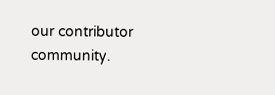our contributor community.